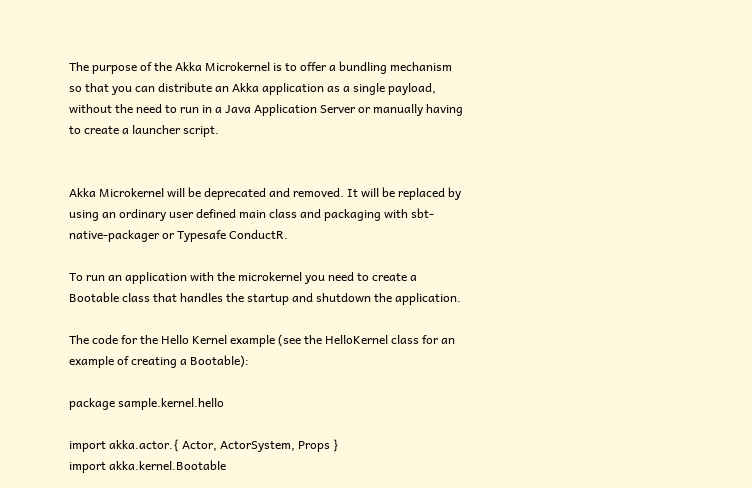The purpose of the Akka Microkernel is to offer a bundling mechanism so that you can distribute an Akka application as a single payload, without the need to run in a Java Application Server or manually having to create a launcher script.


Akka Microkernel will be deprecated and removed. It will be replaced by using an ordinary user defined main class and packaging with sbt-native-packager or Typesafe ConductR.

To run an application with the microkernel you need to create a Bootable class that handles the startup and shutdown the application.

The code for the Hello Kernel example (see the HelloKernel class for an example of creating a Bootable):

package sample.kernel.hello

import akka.actor.{ Actor, ActorSystem, Props }
import akka.kernel.Bootable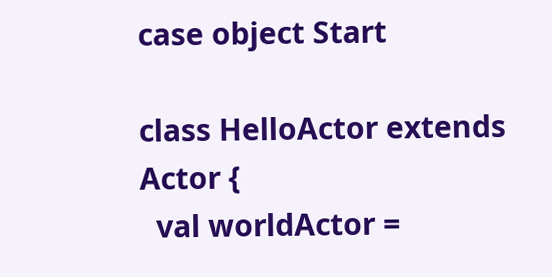case object Start

class HelloActor extends Actor {
  val worldActor =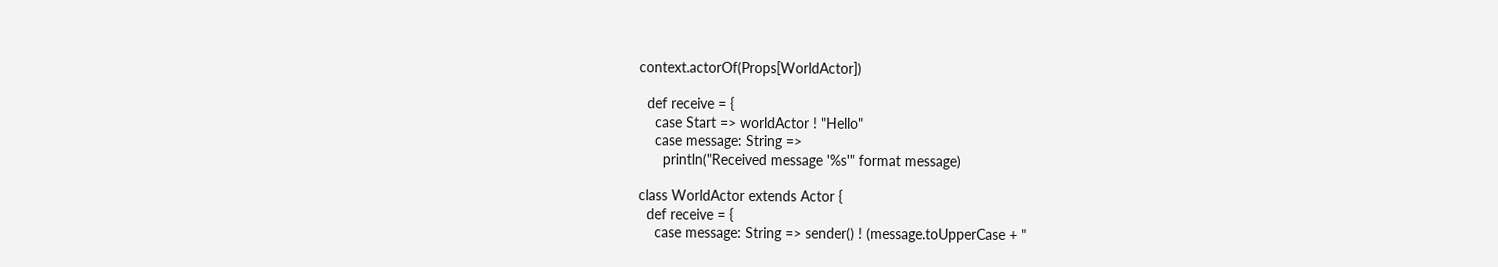context.actorOf(Props[WorldActor])

  def receive = {
    case Start => worldActor ! "Hello"
    case message: String =>
      println("Received message '%s'" format message)

class WorldActor extends Actor {
  def receive = {
    case message: String => sender() ! (message.toUpperCase + "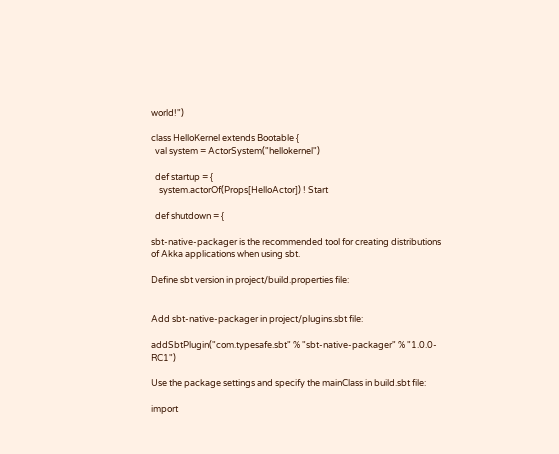world!")

class HelloKernel extends Bootable {
  val system = ActorSystem("hellokernel")

  def startup = {
    system.actorOf(Props[HelloActor]) ! Start

  def shutdown = {

sbt-native-packager is the recommended tool for creating distributions of Akka applications when using sbt.

Define sbt version in project/build.properties file:


Add sbt-native-packager in project/plugins.sbt file:

addSbtPlugin("com.typesafe.sbt" % "sbt-native-packager" % "1.0.0-RC1")

Use the package settings and specify the mainClass in build.sbt file:

import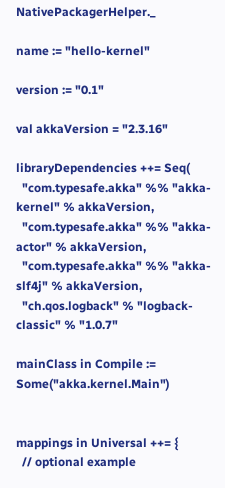NativePackagerHelper._

name := "hello-kernel"

version := "0.1"

val akkaVersion = "2.3.16"

libraryDependencies ++= Seq(
  "com.typesafe.akka" %% "akka-kernel" % akkaVersion,
  "com.typesafe.akka" %% "akka-actor" % akkaVersion,
  "com.typesafe.akka" %% "akka-slf4j" % akkaVersion,
  "ch.qos.logback" % "logback-classic" % "1.0.7"

mainClass in Compile := Some("akka.kernel.Main")


mappings in Universal ++= {
  // optional example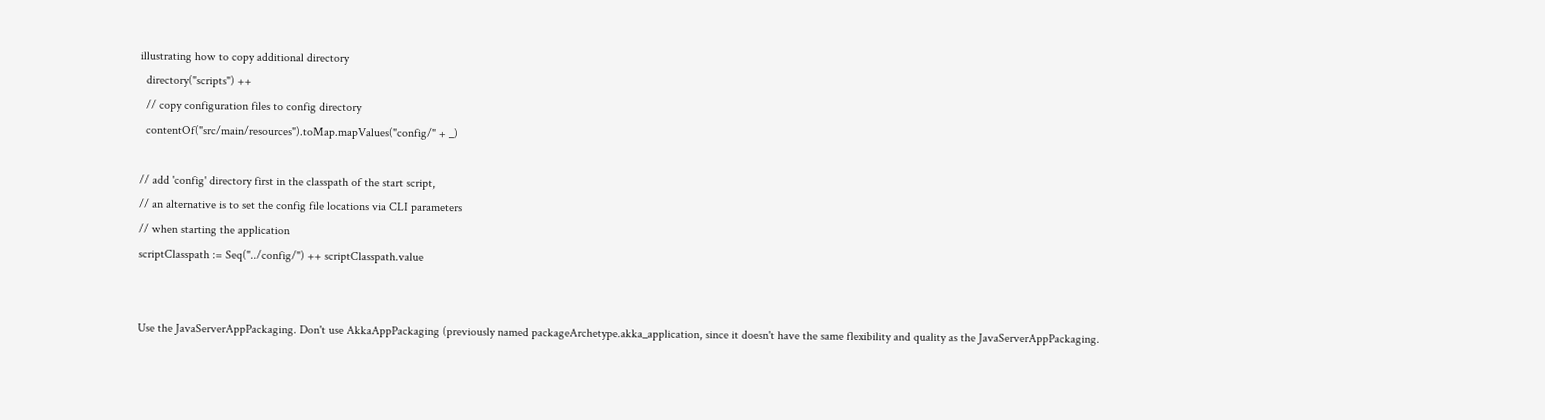illustrating how to copy additional directory
  directory("scripts") ++
  // copy configuration files to config directory
  contentOf("src/main/resources").toMap.mapValues("config/" + _)

// add 'config' directory first in the classpath of the start script,
// an alternative is to set the config file locations via CLI parameters
// when starting the application
scriptClasspath := Seq("../config/") ++ scriptClasspath.value


Use the JavaServerAppPackaging. Don't use AkkaAppPackaging (previously named packageArchetype.akka_application, since it doesn't have the same flexibility and quality as the JavaServerAppPackaging.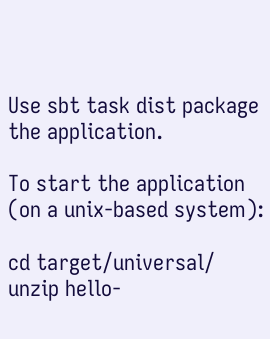Use sbt task dist package the application.

To start the application (on a unix-based system):

cd target/universal/
unzip hello-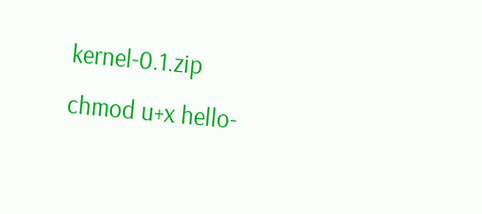kernel-0.1.zip
chmod u+x hello-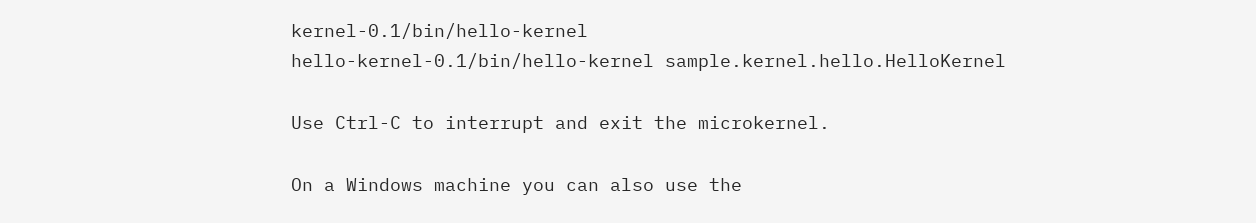kernel-0.1/bin/hello-kernel
hello-kernel-0.1/bin/hello-kernel sample.kernel.hello.HelloKernel

Use Ctrl-C to interrupt and exit the microkernel.

On a Windows machine you can also use the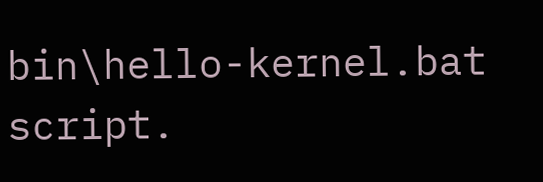bin\hello-kernel.bat script.